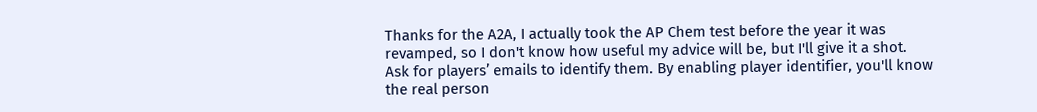Thanks for the A2A, I actually took the AP Chem test before the year it was revamped, so I don't know how useful my advice will be, but I'll give it a shot.
Ask for players’ emails to identify them. By enabling player identifier, you'll know the real person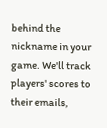behind the nickname in your game. We'll track players' scores to their emails,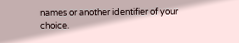names or another identifier of your choice.